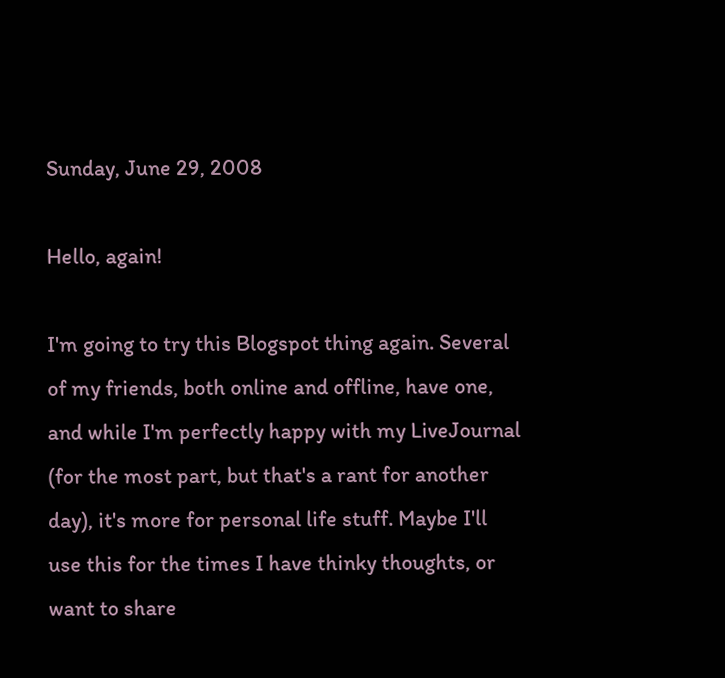Sunday, June 29, 2008

Hello, again!

I'm going to try this Blogspot thing again. Several of my friends, both online and offline, have one, and while I'm perfectly happy with my LiveJournal (for the most part, but that's a rant for another day), it's more for personal life stuff. Maybe I'll use this for the times I have thinky thoughts, or want to share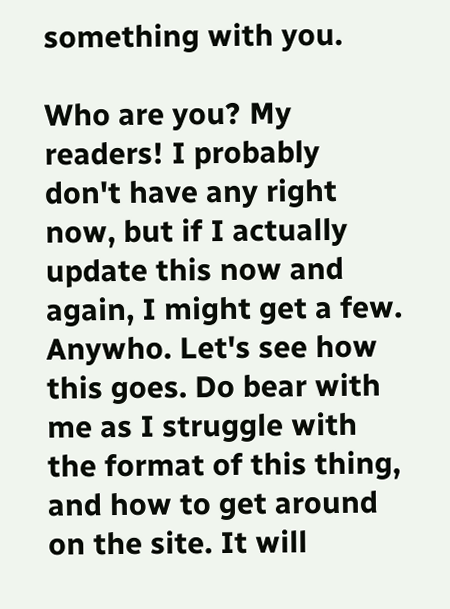something with you.

Who are you? My readers! I probably don't have any right now, but if I actually update this now and again, I might get a few. Anywho. Let's see how this goes. Do bear with me as I struggle with the format of this thing, and how to get around on the site. It will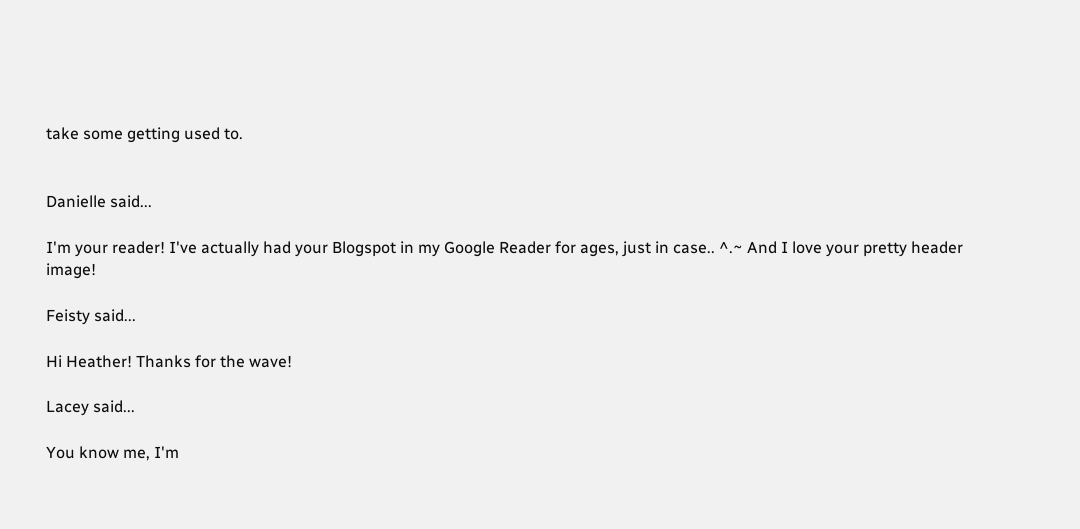take some getting used to.


Danielle said...

I'm your reader! I've actually had your Blogspot in my Google Reader for ages, just in case.. ^.~ And I love your pretty header image!

Feisty said...

Hi Heather! Thanks for the wave!

Lacey said...

You know me, I'm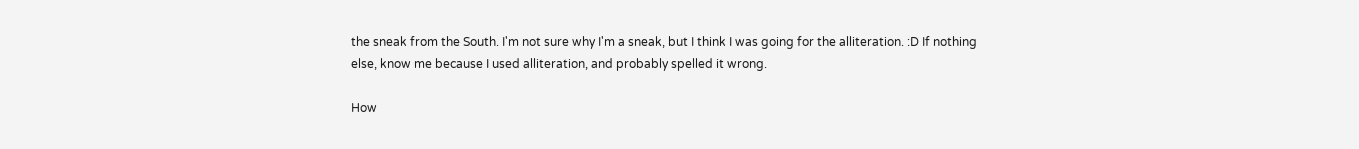the sneak from the South. I'm not sure why I'm a sneak, but I think I was going for the alliteration. :D If nothing else, know me because I used alliteration, and probably spelled it wrong.

How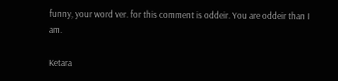funny, your word ver. for this comment is oddeir. You are oddeir than I am.

Ketara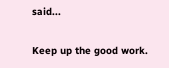said...

Keep up the good work.